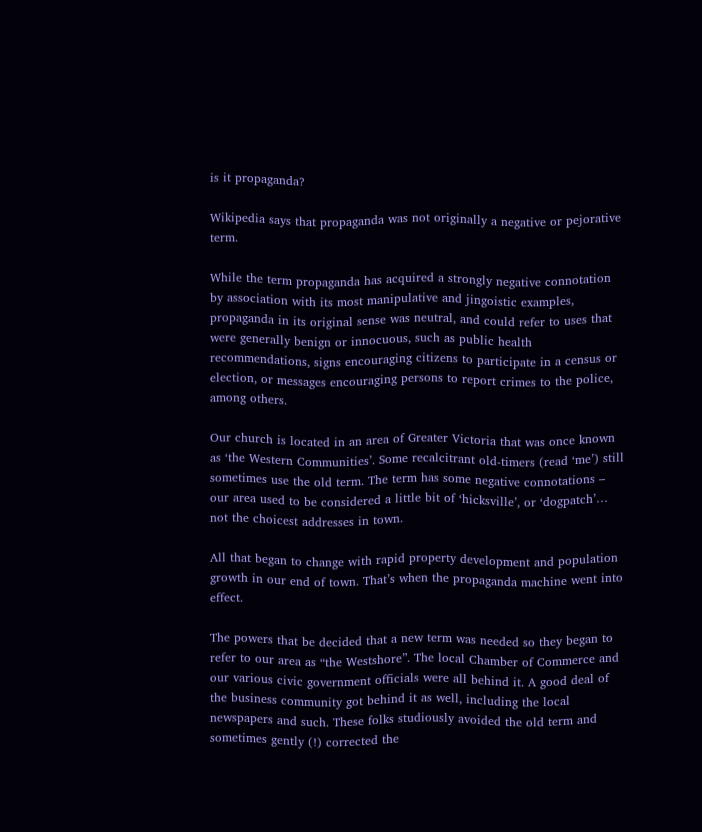is it propaganda?

Wikipedia says that propaganda was not originally a negative or pejorative term.

While the term propaganda has acquired a strongly negative connotation by association with its most manipulative and jingoistic examples, propaganda in its original sense was neutral, and could refer to uses that were generally benign or innocuous, such as public health recommendations, signs encouraging citizens to participate in a census or election, or messages encouraging persons to report crimes to the police, among others.

Our church is located in an area of Greater Victoria that was once known as ‘the Western Communities’. Some recalcitrant old-timers (read ‘me’) still sometimes use the old term. The term has some negative connotations – our area used to be considered a little bit of ‘hicksville’, or ‘dogpatch’… not the choicest addresses in town.

All that began to change with rapid property development and population growth in our end of town. That’s when the propaganda machine went into effect.

The powers that be decided that a new term was needed so they began to refer to our area as “the Westshore”. The local Chamber of Commerce and our various civic government officials were all behind it. A good deal of the business community got behind it as well, including the local newspapers and such. These folks studiously avoided the old term and sometimes gently (!) corrected the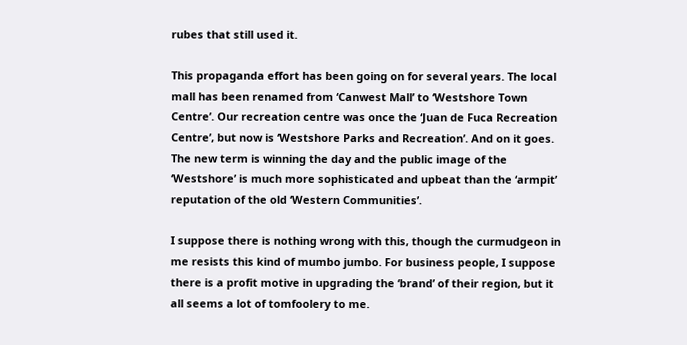rubes that still used it.

This propaganda effort has been going on for several years. The local mall has been renamed from ‘Canwest Mall’ to ‘Westshore Town Centre’. Our recreation centre was once the ‘Juan de Fuca Recreation Centre’, but now is ‘Westshore Parks and Recreation’. And on it goes. The new term is winning the day and the public image of the ‘Westshore’ is much more sophisticated and upbeat than the ‘armpit’ reputation of the old ‘Western Communities’.

I suppose there is nothing wrong with this, though the curmudgeon in me resists this kind of mumbo jumbo. For business people, I suppose there is a profit motive in upgrading the ‘brand’ of their region, but it all seems a lot of tomfoolery to me.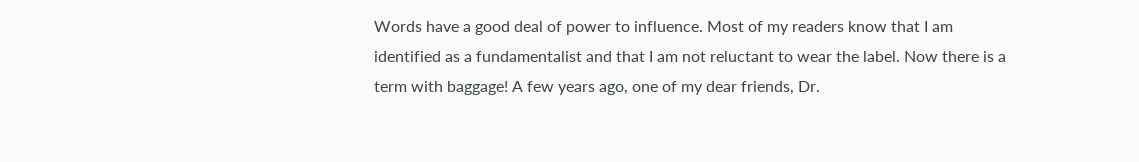Words have a good deal of power to influence. Most of my readers know that I am identified as a fundamentalist and that I am not reluctant to wear the label. Now there is a term with baggage! A few years ago, one of my dear friends, Dr.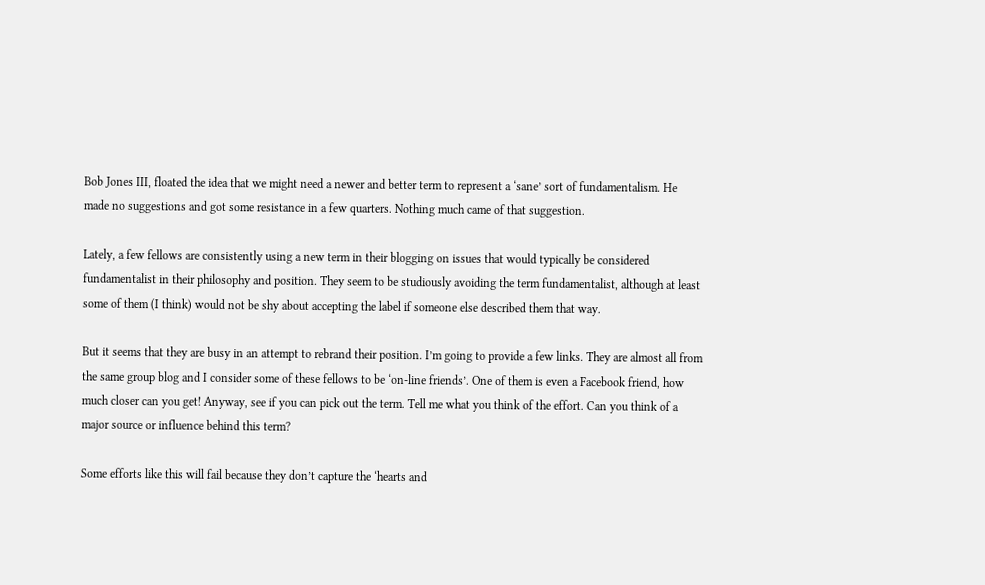Bob Jones III, floated the idea that we might need a newer and better term to represent a ‘sane’ sort of fundamentalism. He made no suggestions and got some resistance in a few quarters. Nothing much came of that suggestion.

Lately, a few fellows are consistently using a new term in their blogging on issues that would typically be considered fundamentalist in their philosophy and position. They seem to be studiously avoiding the term fundamentalist, although at least some of them (I think) would not be shy about accepting the label if someone else described them that way.

But it seems that they are busy in an attempt to rebrand their position. I’m going to provide a few links. They are almost all from the same group blog and I consider some of these fellows to be ‘on-line friends’. One of them is even a Facebook friend, how much closer can you get! Anyway, see if you can pick out the term. Tell me what you think of the effort. Can you think of a major source or influence behind this term?

Some efforts like this will fail because they don’t capture the ‘hearts and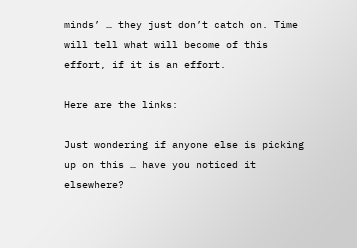minds’ … they just don’t catch on. Time will tell what will become of this effort, if it is an effort.

Here are the links:

Just wondering if anyone else is picking up on this … have you noticed it elsewhere?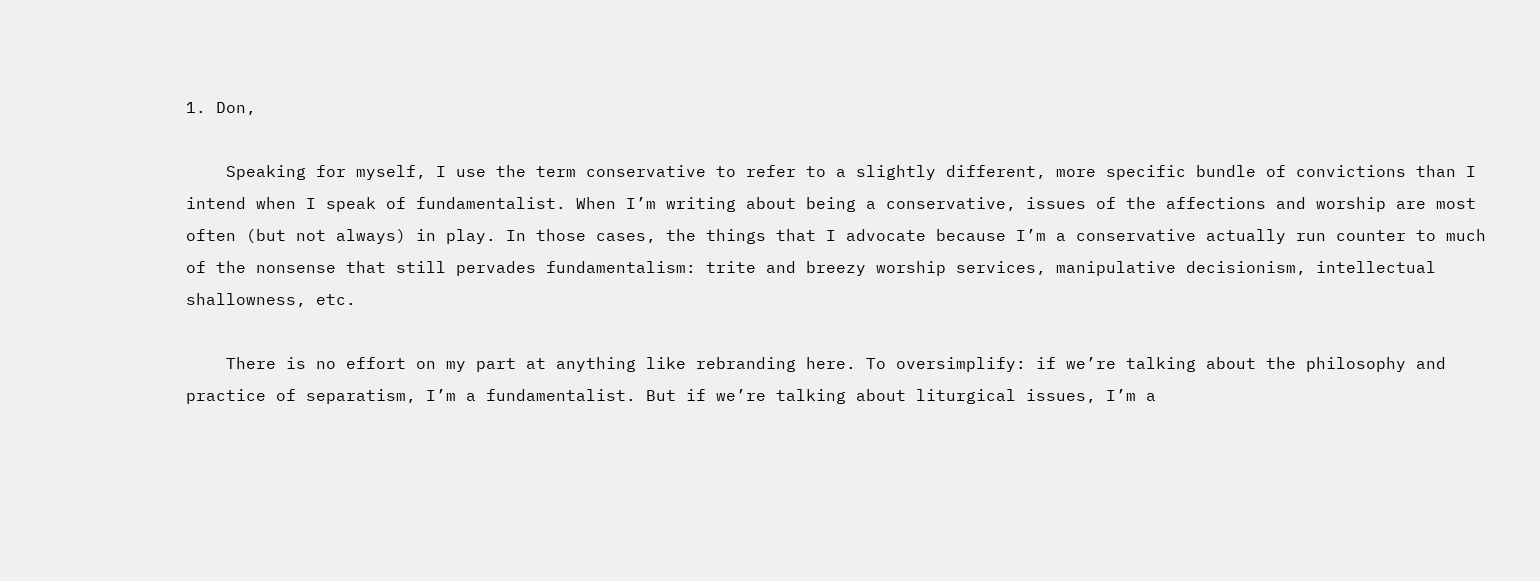1. Don,

    Speaking for myself, I use the term conservative to refer to a slightly different, more specific bundle of convictions than I intend when I speak of fundamentalist. When I’m writing about being a conservative, issues of the affections and worship are most often (but not always) in play. In those cases, the things that I advocate because I’m a conservative actually run counter to much of the nonsense that still pervades fundamentalism: trite and breezy worship services, manipulative decisionism, intellectual shallowness, etc.

    There is no effort on my part at anything like rebranding here. To oversimplify: if we’re talking about the philosophy and practice of separatism, I’m a fundamentalist. But if we’re talking about liturgical issues, I’m a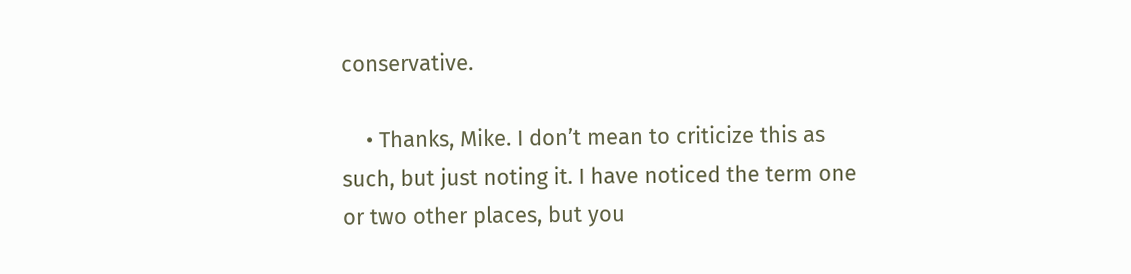conservative.

    • Thanks, Mike. I don’t mean to criticize this as such, but just noting it. I have noticed the term one or two other places, but you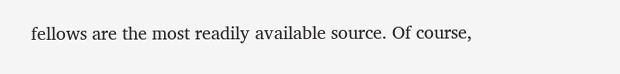fellows are the most readily available source. Of course,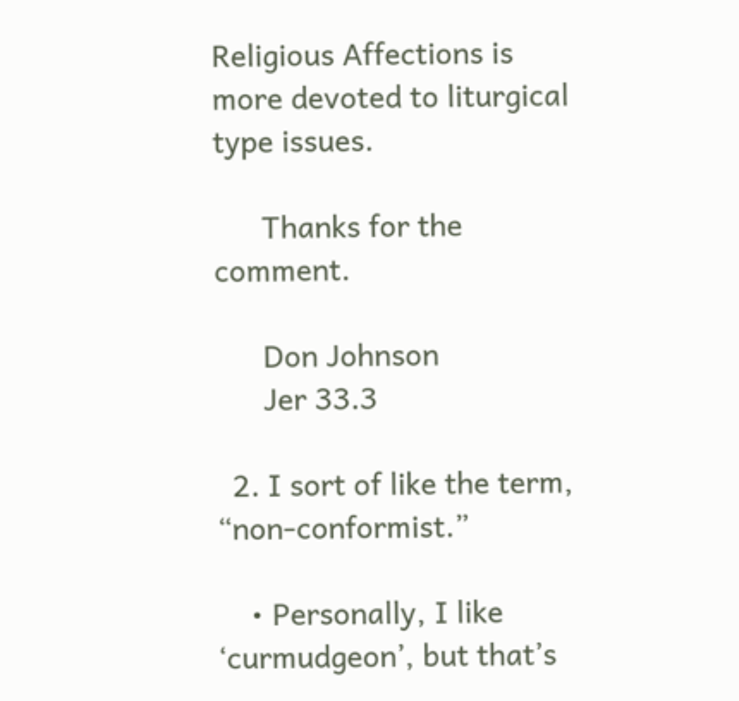Religious Affections is more devoted to liturgical type issues.

      Thanks for the comment.

      Don Johnson
      Jer 33.3

  2. I sort of like the term, “non-conformist.”

    • Personally, I like ‘curmudgeon’, but that’s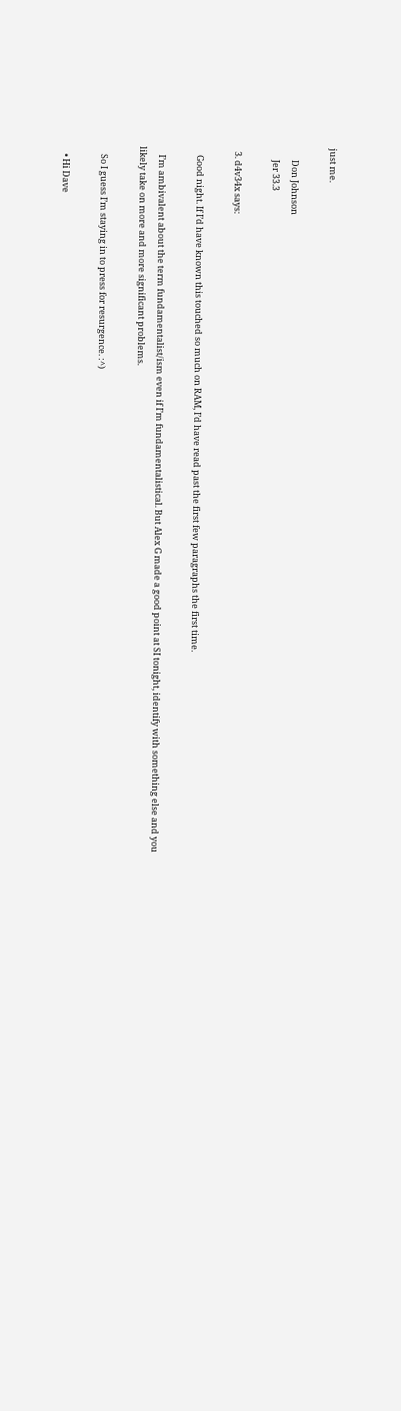just me.

      Don Johnson
      Jer 33.3

  3. d4v34x says:

    Good night. If I’d have known this touched so much on RAM, I’d have read past the first few paragraphs the first time.

    I’m ambivalent about the term fundamentalist/ism even if I’m fundamentalistical. But Alex G made a good point at SI tonight, identify with something else and you likely take on more and more significant problems.

    So I guess I’m staying in to press for resurgence. :^)

    • Hi Dave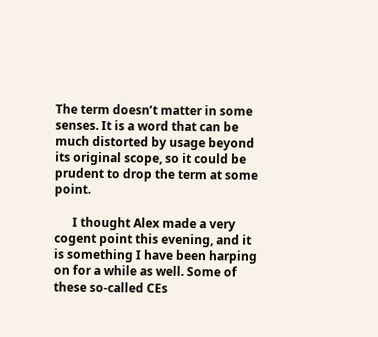The term doesn’t matter in some senses. It is a word that can be much distorted by usage beyond its original scope, so it could be prudent to drop the term at some point.

      I thought Alex made a very cogent point this evening, and it is something I have been harping on for a while as well. Some of these so-called CEs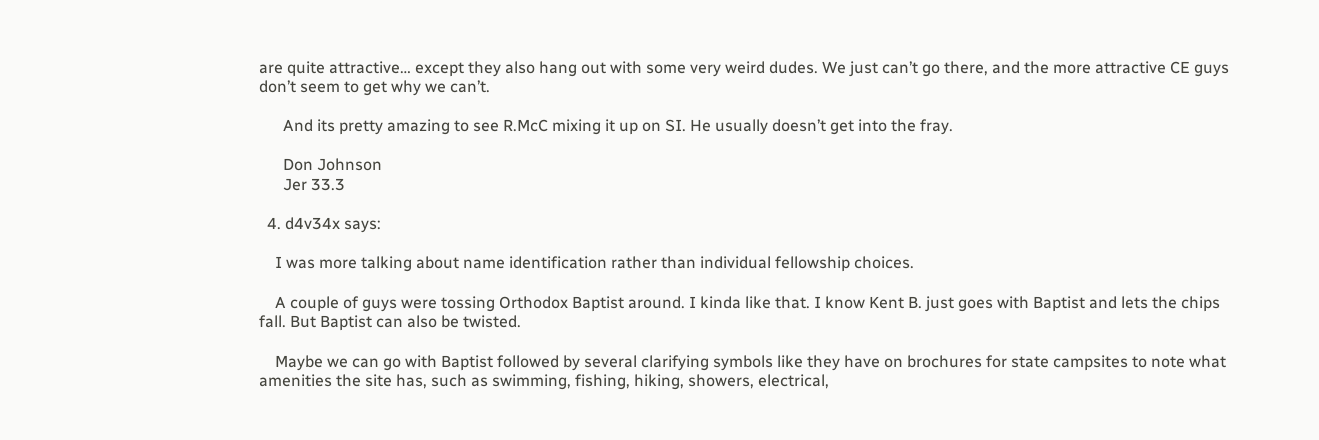are quite attractive… except they also hang out with some very weird dudes. We just can’t go there, and the more attractive CE guys don’t seem to get why we can’t.

      And its pretty amazing to see R.McC mixing it up on SI. He usually doesn’t get into the fray.

      Don Johnson
      Jer 33.3

  4. d4v34x says:

    I was more talking about name identification rather than individual fellowship choices.

    A couple of guys were tossing Orthodox Baptist around. I kinda like that. I know Kent B. just goes with Baptist and lets the chips fall. But Baptist can also be twisted.

    Maybe we can go with Baptist followed by several clarifying symbols like they have on brochures for state campsites to note what amenities the site has, such as swimming, fishing, hiking, showers, electrical,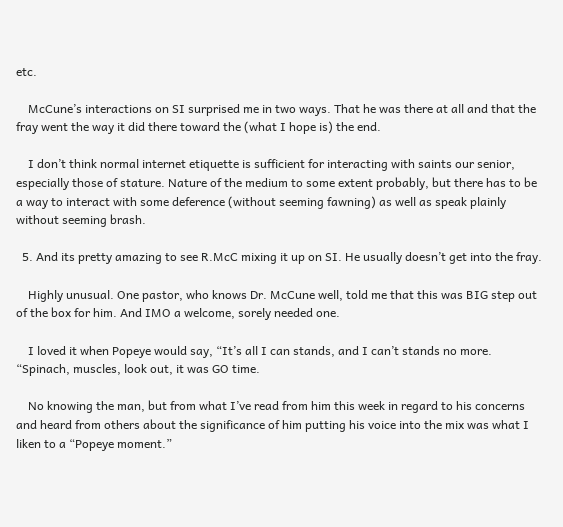etc.

    McCune’s interactions on SI surprised me in two ways. That he was there at all and that the fray went the way it did there toward the (what I hope is) the end.

    I don’t think normal internet etiquette is sufficient for interacting with saints our senior, especially those of stature. Nature of the medium to some extent probably, but there has to be a way to interact with some deference (without seeming fawning) as well as speak plainly without seeming brash.

  5. And its pretty amazing to see R.McC mixing it up on SI. He usually doesn’t get into the fray.

    Highly unusual. One pastor, who knows Dr. McCune well, told me that this was BIG step out of the box for him. And IMO a welcome, sorely needed one.

    I loved it when Popeye would say, “It’s all I can stands, and I can’t stands no more. “Spinach, muscles, look out, it was GO time.

    No knowing the man, but from what I’ve read from him this week in regard to his concerns and heard from others about the significance of him putting his voice into the mix was what I liken to a “Popeye moment.”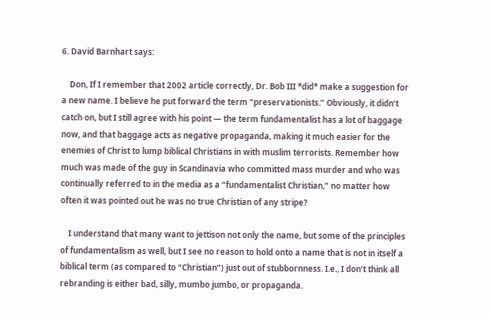6. David Barnhart says:

    Don, If I remember that 2002 article correctly, Dr. Bob III *did* make a suggestion for a new name. I believe he put forward the term “preservationists.” Obviously, it didn’t catch on, but I still agree with his point — the term fundamentalist has a lot of baggage now, and that baggage acts as negative propaganda, making it much easier for the enemies of Christ to lump biblical Christians in with muslim terrorists. Remember how much was made of the guy in Scandinavia who committed mass murder and who was continually referred to in the media as a “fundamentalist Christian,” no matter how often it was pointed out he was no true Christian of any stripe?

    I understand that many want to jettison not only the name, but some of the principles of fundamentalism as well, but I see no reason to hold onto a name that is not in itself a biblical term (as compared to “Christian”) just out of stubbornness. I.e., I don’t think all rebranding is either bad, silly, mumbo jumbo, or propaganda.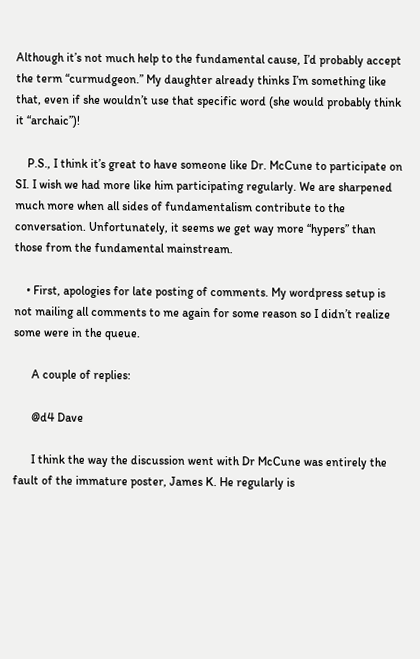Although it’s not much help to the fundamental cause, I’d probably accept the term “curmudgeon.” My daughter already thinks I’m something like that, even if she wouldn’t use that specific word (she would probably think it “archaic”)!

    P.S., I think it’s great to have someone like Dr. McCune to participate on SI. I wish we had more like him participating regularly. We are sharpened much more when all sides of fundamentalism contribute to the conversation. Unfortunately, it seems we get way more “hypers” than those from the fundamental mainstream.

    • First, apologies for late posting of comments. My wordpress setup is not mailing all comments to me again for some reason so I didn’t realize some were in the queue.

      A couple of replies:

      @d4 Dave

      I think the way the discussion went with Dr McCune was entirely the fault of the immature poster, James K. He regularly is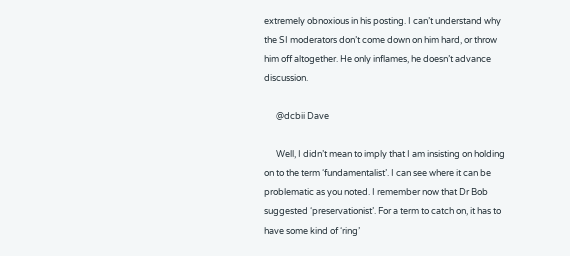extremely obnoxious in his posting. I can’t understand why the SI moderators don’t come down on him hard, or throw him off altogether. He only inflames, he doesn’t advance discussion.

      @dcbii Dave

      Well, I didn’t mean to imply that I am insisting on holding on to the term ‘fundamentalist’. I can see where it can be problematic as you noted. I remember now that Dr Bob suggested ‘preservationist’. For a term to catch on, it has to have some kind of ‘ring’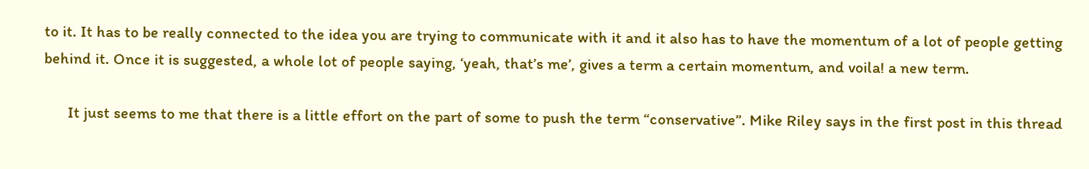to it. It has to be really connected to the idea you are trying to communicate with it and it also has to have the momentum of a lot of people getting behind it. Once it is suggested, a whole lot of people saying, ‘yeah, that’s me’, gives a term a certain momentum, and voila! a new term.

      It just seems to me that there is a little effort on the part of some to push the term “conservative”. Mike Riley says in the first post in this thread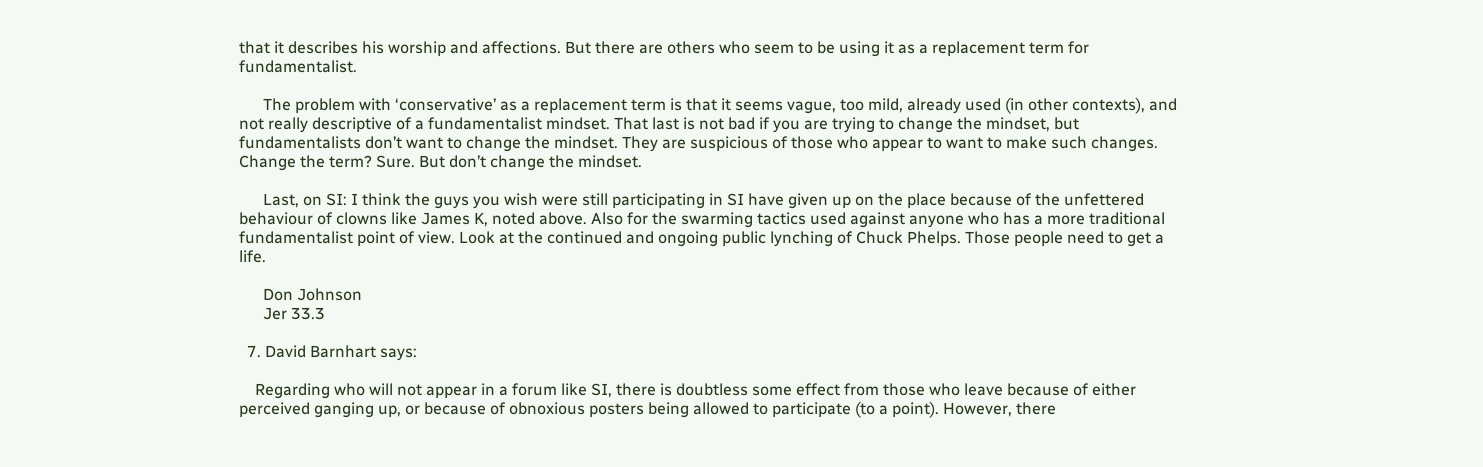that it describes his worship and affections. But there are others who seem to be using it as a replacement term for fundamentalist.

      The problem with ‘conservative’ as a replacement term is that it seems vague, too mild, already used (in other contexts), and not really descriptive of a fundamentalist mindset. That last is not bad if you are trying to change the mindset, but fundamentalists don’t want to change the mindset. They are suspicious of those who appear to want to make such changes. Change the term? Sure. But don’t change the mindset.

      Last, on SI: I think the guys you wish were still participating in SI have given up on the place because of the unfettered behaviour of clowns like James K, noted above. Also for the swarming tactics used against anyone who has a more traditional fundamentalist point of view. Look at the continued and ongoing public lynching of Chuck Phelps. Those people need to get a life.

      Don Johnson
      Jer 33.3

  7. David Barnhart says:

    Regarding who will not appear in a forum like SI, there is doubtless some effect from those who leave because of either perceived ganging up, or because of obnoxious posters being allowed to participate (to a point). However, there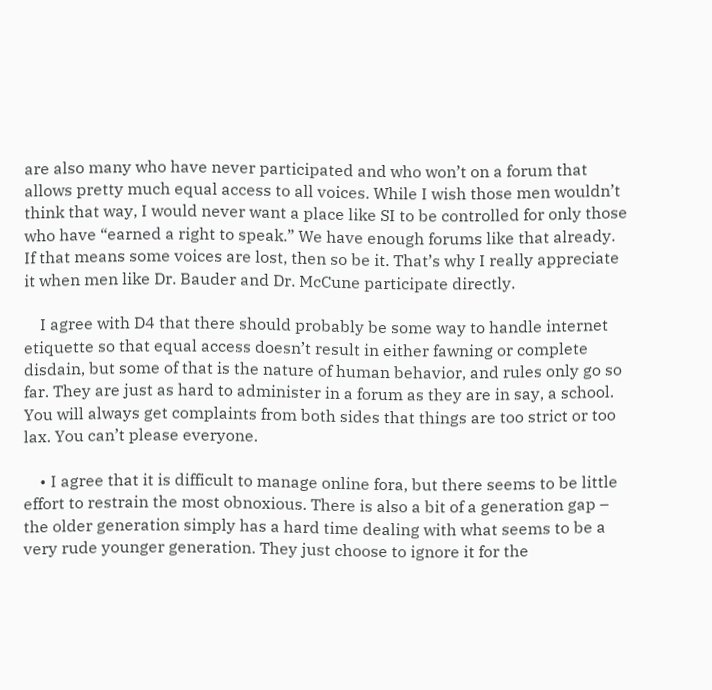are also many who have never participated and who won’t on a forum that allows pretty much equal access to all voices. While I wish those men wouldn’t think that way, I would never want a place like SI to be controlled for only those who have “earned a right to speak.” We have enough forums like that already. If that means some voices are lost, then so be it. That’s why I really appreciate it when men like Dr. Bauder and Dr. McCune participate directly.

    I agree with D4 that there should probably be some way to handle internet etiquette so that equal access doesn’t result in either fawning or complete disdain, but some of that is the nature of human behavior, and rules only go so far. They are just as hard to administer in a forum as they are in say, a school. You will always get complaints from both sides that things are too strict or too lax. You can’t please everyone.

    • I agree that it is difficult to manage online fora, but there seems to be little effort to restrain the most obnoxious. There is also a bit of a generation gap – the older generation simply has a hard time dealing with what seems to be a very rude younger generation. They just choose to ignore it for the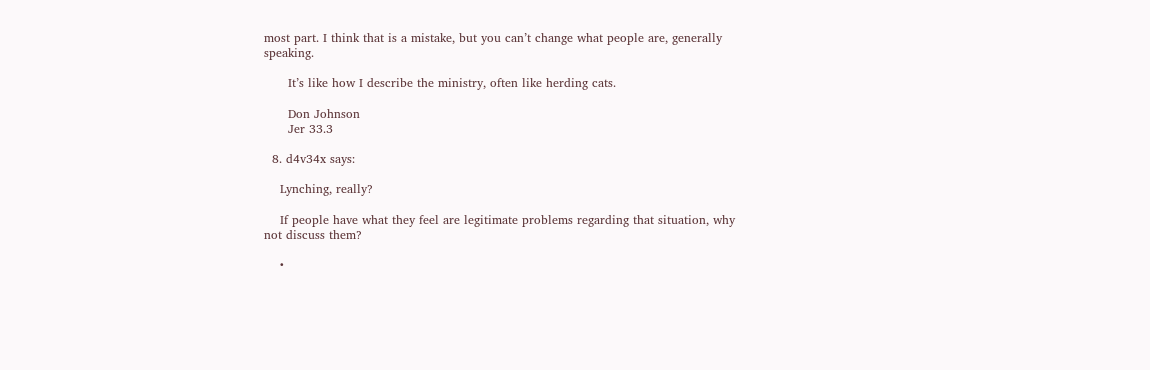most part. I think that is a mistake, but you can’t change what people are, generally speaking.

      It’s like how I describe the ministry, often like herding cats.

      Don Johnson
      Jer 33.3

  8. d4v34x says:

    Lynching, really?

    If people have what they feel are legitimate problems regarding that situation, why not discuss them?

    •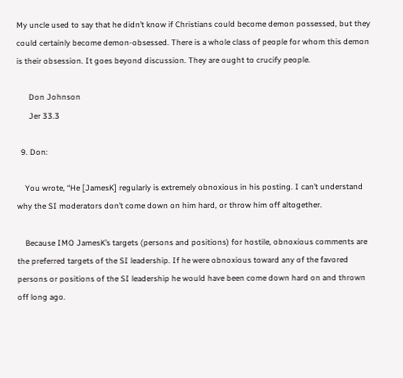My uncle used to say that he didn’t know if Christians could become demon possessed, but they could certainly become demon-obsessed. There is a whole class of people for whom this demon is their obsession. It goes beyond discussion. They are ought to crucify people.

      Don Johnson
      Jer 33.3

  9. Don:

    You wrote, “He [JamesK] regularly is extremely obnoxious in his posting. I can’t understand why the SI moderators don’t come down on him hard, or throw him off altogether.

    Because IMO JamesK’s targets (persons and positions) for hostile, obnoxious comments are the preferred targets of the SI leadership. If he were obnoxious toward any of the favored persons or positions of the SI leadership he would have been come down hard on and thrown off long ago.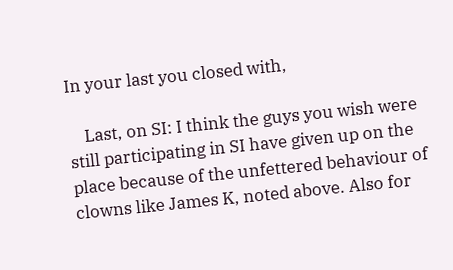In your last you closed with,

    Last, on SI: I think the guys you wish were still participating in SI have given up on the place because of the unfettered behaviour of clowns like James K, noted above. Also for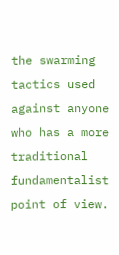the swarming tactics used against anyone who has a more traditional fundamentalist point of view.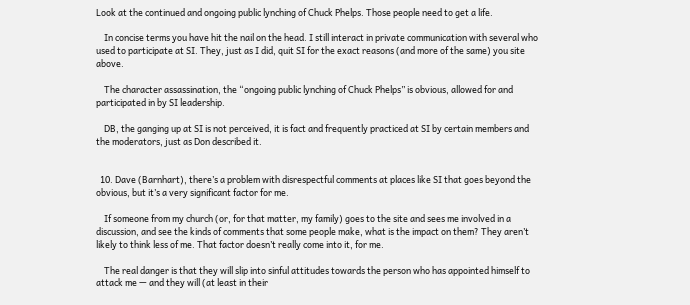Look at the continued and ongoing public lynching of Chuck Phelps. Those people need to get a life.

    In concise terms you have hit the nail on the head. I still interact in private communication with several who used to participate at SI. They, just as I did, quit SI for the exact reasons (and more of the same) you site above.

    The character assassination, the “ongoing public lynching of Chuck Phelps” is obvious, allowed for and participated in by SI leadership.

    DB, the ganging up at SI is not perceived, it is fact and frequently practiced at SI by certain members and the moderators, just as Don described it.


  10. Dave (Barnhart), there’s a problem with disrespectful comments at places like SI that goes beyond the obvious, but it’s a very significant factor for me.

    If someone from my church (or, for that matter, my family) goes to the site and sees me involved in a discussion, and see the kinds of comments that some people make, what is the impact on them? They aren’t likely to think less of me. That factor doesn’t really come into it, for me.

    The real danger is that they will slip into sinful attitudes towards the person who has appointed himself to attack me — and they will (at least in their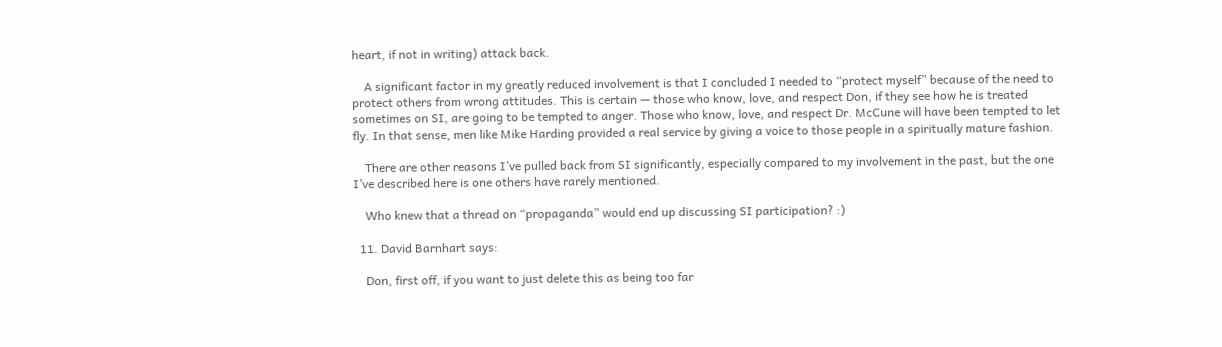heart, if not in writing) attack back.

    A significant factor in my greatly reduced involvement is that I concluded I needed to “protect myself” because of the need to protect others from wrong attitudes. This is certain — those who know, love, and respect Don, if they see how he is treated sometimes on SI, are going to be tempted to anger. Those who know, love, and respect Dr. McCune will have been tempted to let fly. In that sense, men like Mike Harding provided a real service by giving a voice to those people in a spiritually mature fashion.

    There are other reasons I’ve pulled back from SI significantly, especially compared to my involvement in the past, but the one I’ve described here is one others have rarely mentioned.

    Who knew that a thread on “propaganda” would end up discussing SI participation? :)

  11. David Barnhart says:

    Don, first off, if you want to just delete this as being too far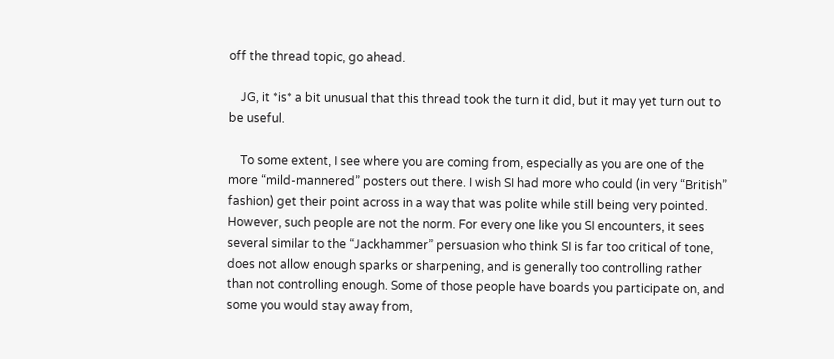off the thread topic, go ahead.

    JG, it *is* a bit unusual that this thread took the turn it did, but it may yet turn out to be useful.

    To some extent, I see where you are coming from, especially as you are one of the more “mild-mannered” posters out there. I wish SI had more who could (in very “British” fashion) get their point across in a way that was polite while still being very pointed. However, such people are not the norm. For every one like you SI encounters, it sees several similar to the “Jackhammer” persuasion who think SI is far too critical of tone, does not allow enough sparks or sharpening, and is generally too controlling rather than not controlling enough. Some of those people have boards you participate on, and some you would stay away from,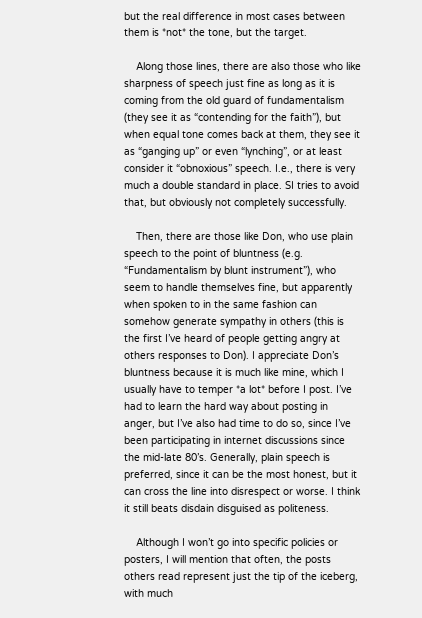but the real difference in most cases between them is *not* the tone, but the target.

    Along those lines, there are also those who like sharpness of speech just fine as long as it is coming from the old guard of fundamentalism (they see it as “contending for the faith”), but when equal tone comes back at them, they see it as “ganging up” or even “lynching”, or at least consider it “obnoxious” speech. I.e., there is very much a double standard in place. SI tries to avoid that, but obviously not completely successfully.

    Then, there are those like Don, who use plain speech to the point of bluntness (e.g. “Fundamentalism by blunt instrument”), who seem to handle themselves fine, but apparently when spoken to in the same fashion can somehow generate sympathy in others (this is the first I’ve heard of people getting angry at others responses to Don). I appreciate Don’s bluntness because it is much like mine, which I usually have to temper *a lot* before I post. I’ve had to learn the hard way about posting in anger, but I’ve also had time to do so, since I’ve been participating in internet discussions since the mid-late 80’s. Generally, plain speech is preferred, since it can be the most honest, but it can cross the line into disrespect or worse. I think it still beats disdain disguised as politeness.

    Although I won’t go into specific policies or posters, I will mention that often, the posts others read represent just the tip of the iceberg, with much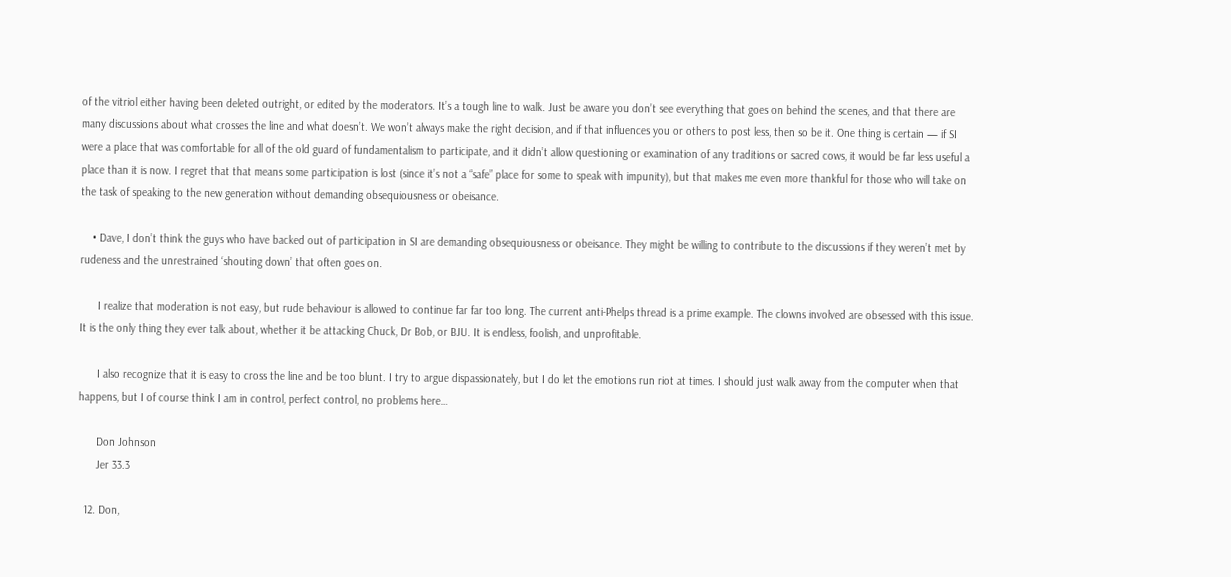of the vitriol either having been deleted outright, or edited by the moderators. It’s a tough line to walk. Just be aware you don’t see everything that goes on behind the scenes, and that there are many discussions about what crosses the line and what doesn’t. We won’t always make the right decision, and if that influences you or others to post less, then so be it. One thing is certain — if SI were a place that was comfortable for all of the old guard of fundamentalism to participate, and it didn’t allow questioning or examination of any traditions or sacred cows, it would be far less useful a place than it is now. I regret that that means some participation is lost (since it’s not a “safe” place for some to speak with impunity), but that makes me even more thankful for those who will take on the task of speaking to the new generation without demanding obsequiousness or obeisance.

    • Dave, I don’t think the guys who have backed out of participation in SI are demanding obsequiousness or obeisance. They might be willing to contribute to the discussions if they weren’t met by rudeness and the unrestrained ‘shouting down’ that often goes on.

      I realize that moderation is not easy, but rude behaviour is allowed to continue far far too long. The current anti-Phelps thread is a prime example. The clowns involved are obsessed with this issue. It is the only thing they ever talk about, whether it be attacking Chuck, Dr Bob, or BJU. It is endless, foolish, and unprofitable.

      I also recognize that it is easy to cross the line and be too blunt. I try to argue dispassionately, but I do let the emotions run riot at times. I should just walk away from the computer when that happens, but I of course think I am in control, perfect control, no problems here…

      Don Johnson
      Jer 33.3

  12. Don,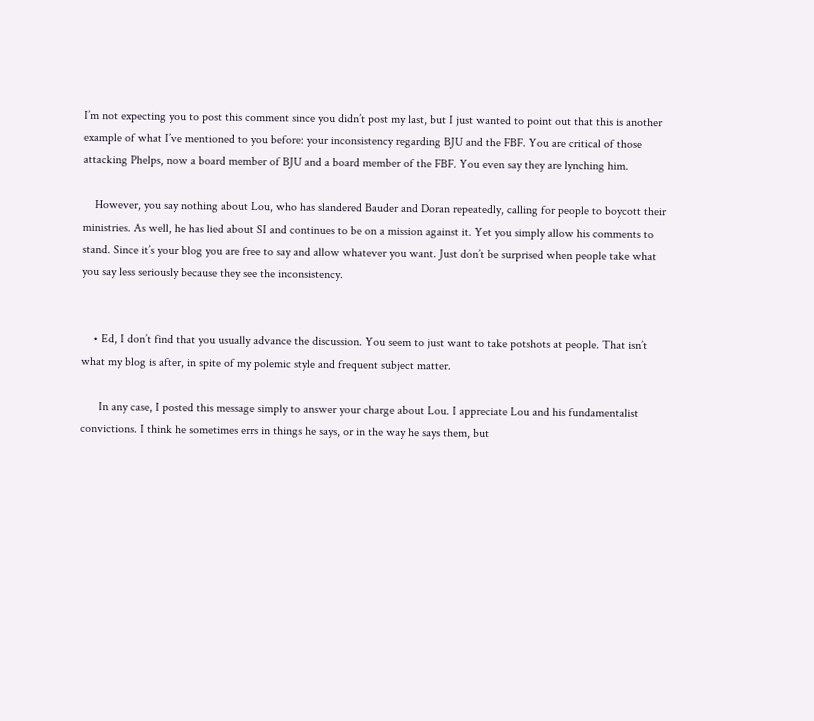I’m not expecting you to post this comment since you didn’t post my last, but I just wanted to point out that this is another example of what I’ve mentioned to you before: your inconsistency regarding BJU and the FBF. You are critical of those attacking Phelps, now a board member of BJU and a board member of the FBF. You even say they are lynching him.

    However, you say nothing about Lou, who has slandered Bauder and Doran repeatedly, calling for people to boycott their ministries. As well, he has lied about SI and continues to be on a mission against it. Yet you simply allow his comments to stand. Since it’s your blog you are free to say and allow whatever you want. Just don’t be surprised when people take what you say less seriously because they see the inconsistency.


    • Ed, I don’t find that you usually advance the discussion. You seem to just want to take potshots at people. That isn’t what my blog is after, in spite of my polemic style and frequent subject matter.

      In any case, I posted this message simply to answer your charge about Lou. I appreciate Lou and his fundamentalist convictions. I think he sometimes errs in things he says, or in the way he says them, but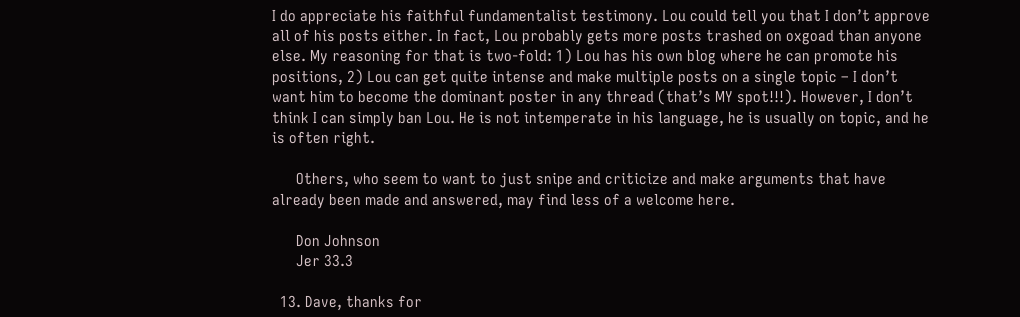I do appreciate his faithful fundamentalist testimony. Lou could tell you that I don’t approve all of his posts either. In fact, Lou probably gets more posts trashed on oxgoad than anyone else. My reasoning for that is two-fold: 1) Lou has his own blog where he can promote his positions, 2) Lou can get quite intense and make multiple posts on a single topic – I don’t want him to become the dominant poster in any thread (that’s MY spot!!!). However, I don’t think I can simply ban Lou. He is not intemperate in his language, he is usually on topic, and he is often right.

      Others, who seem to want to just snipe and criticize and make arguments that have already been made and answered, may find less of a welcome here.

      Don Johnson
      Jer 33.3

  13. Dave, thanks for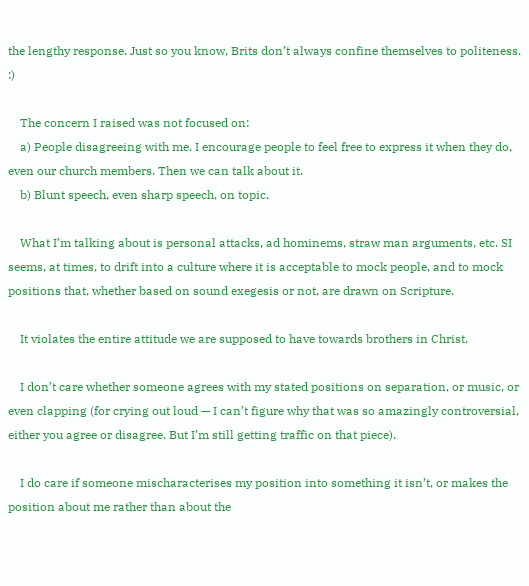the lengthy response. Just so you know, Brits don’t always confine themselves to politeness. :)

    The concern I raised was not focused on:
    a) People disagreeing with me. I encourage people to feel free to express it when they do, even our church members. Then we can talk about it.
    b) Blunt speech, even sharp speech, on topic.

    What I’m talking about is personal attacks, ad hominems, straw man arguments, etc. SI seems, at times, to drift into a culture where it is acceptable to mock people, and to mock positions that, whether based on sound exegesis or not, are drawn on Scripture.

    It violates the entire attitude we are supposed to have towards brothers in Christ.

    I don’t care whether someone agrees with my stated positions on separation, or music, or even clapping (for crying out loud — I can’t figure why that was so amazingly controversial, either you agree or disagree. But I’m still getting traffic on that piece).

    I do care if someone mischaracterises my position into something it isn’t, or makes the position about me rather than about the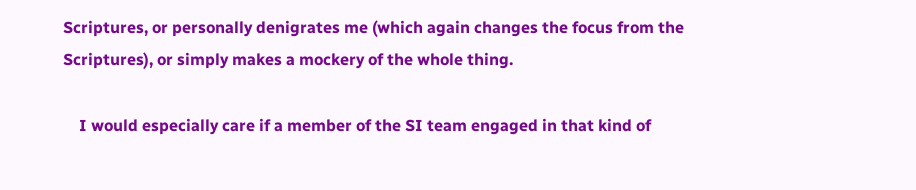Scriptures, or personally denigrates me (which again changes the focus from the Scriptures), or simply makes a mockery of the whole thing.

    I would especially care if a member of the SI team engaged in that kind of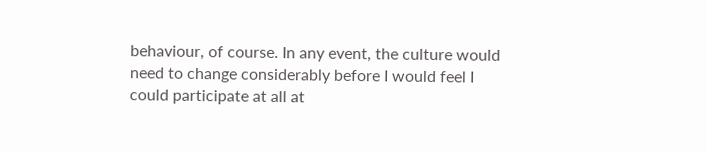behaviour, of course. In any event, the culture would need to change considerably before I would feel I could participate at all at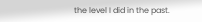the level I did in the past.